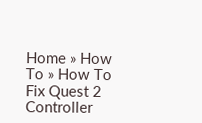Home » How To » How To Fix Quest 2 Controller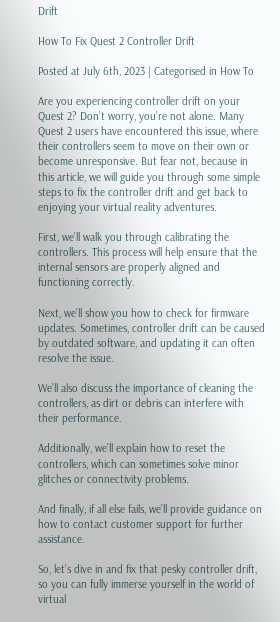Drift

How To Fix Quest 2 Controller Drift

Posted at July 6th, 2023 | Categorised in How To

Are you experiencing controller drift on your Quest 2? Don’t worry, you’re not alone. Many Quest 2 users have encountered this issue, where their controllers seem to move on their own or become unresponsive. But fear not, because in this article, we will guide you through some simple steps to fix the controller drift and get back to enjoying your virtual reality adventures.

First, we’ll walk you through calibrating the controllers. This process will help ensure that the internal sensors are properly aligned and functioning correctly.

Next, we’ll show you how to check for firmware updates. Sometimes, controller drift can be caused by outdated software, and updating it can often resolve the issue.

We’ll also discuss the importance of cleaning the controllers, as dirt or debris can interfere with their performance.

Additionally, we’ll explain how to reset the controllers, which can sometimes solve minor glitches or connectivity problems.

And finally, if all else fails, we’ll provide guidance on how to contact customer support for further assistance.

So, let’s dive in and fix that pesky controller drift, so you can fully immerse yourself in the world of virtual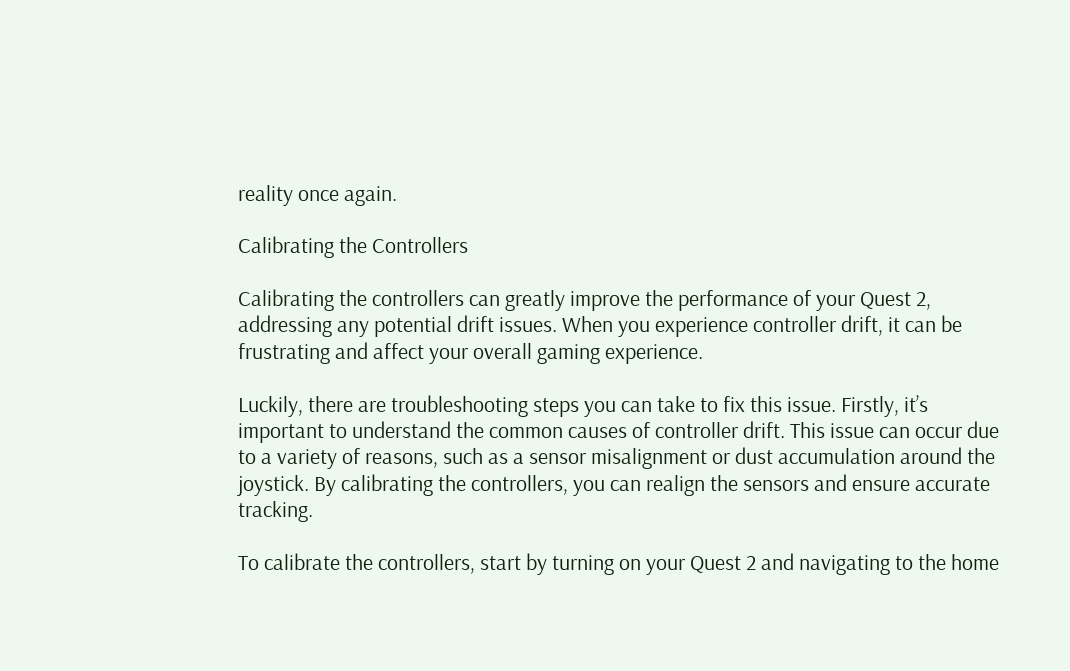reality once again.

Calibrating the Controllers

Calibrating the controllers can greatly improve the performance of your Quest 2, addressing any potential drift issues. When you experience controller drift, it can be frustrating and affect your overall gaming experience.

Luckily, there are troubleshooting steps you can take to fix this issue. Firstly, it’s important to understand the common causes of controller drift. This issue can occur due to a variety of reasons, such as a sensor misalignment or dust accumulation around the joystick. By calibrating the controllers, you can realign the sensors and ensure accurate tracking.

To calibrate the controllers, start by turning on your Quest 2 and navigating to the home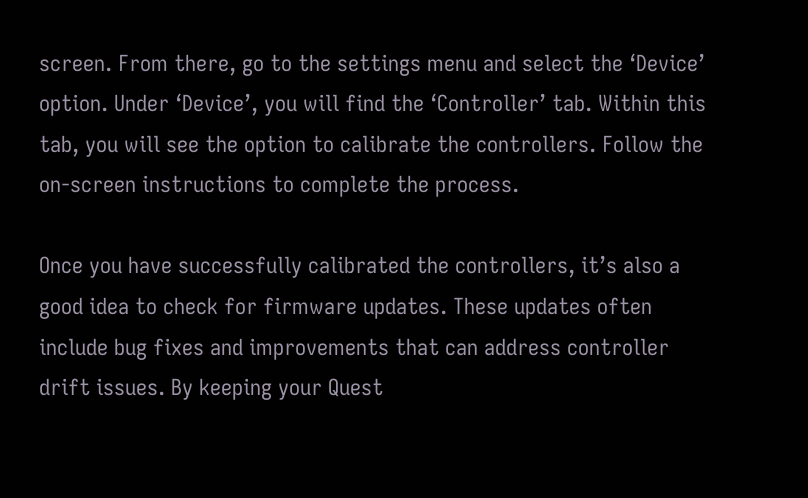screen. From there, go to the settings menu and select the ‘Device’ option. Under ‘Device’, you will find the ‘Controller’ tab. Within this tab, you will see the option to calibrate the controllers. Follow the on-screen instructions to complete the process.

Once you have successfully calibrated the controllers, it’s also a good idea to check for firmware updates. These updates often include bug fixes and improvements that can address controller drift issues. By keeping your Quest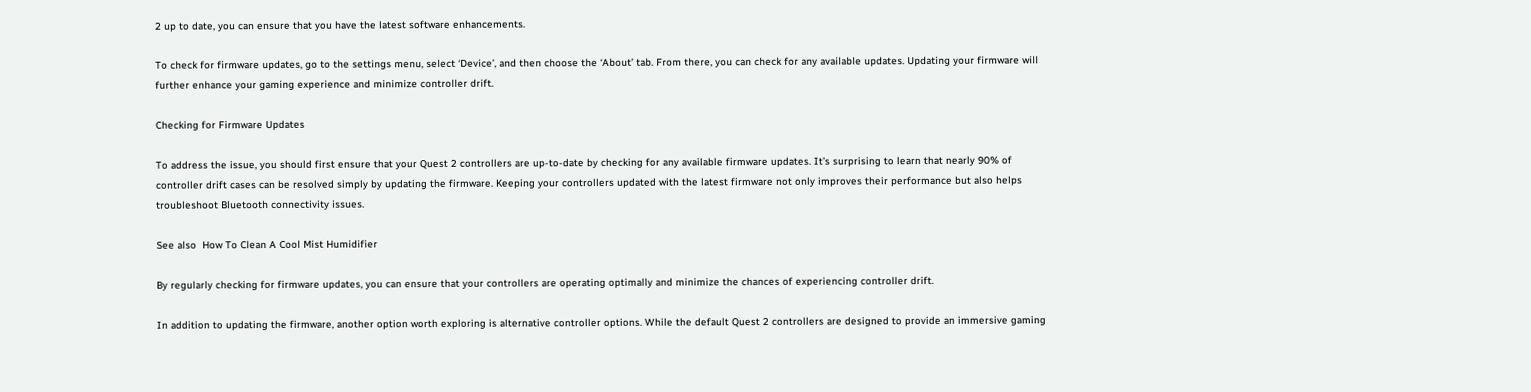2 up to date, you can ensure that you have the latest software enhancements.

To check for firmware updates, go to the settings menu, select ‘Device’, and then choose the ‘About’ tab. From there, you can check for any available updates. Updating your firmware will further enhance your gaming experience and minimize controller drift.

Checking for Firmware Updates

To address the issue, you should first ensure that your Quest 2 controllers are up-to-date by checking for any available firmware updates. It’s surprising to learn that nearly 90% of controller drift cases can be resolved simply by updating the firmware. Keeping your controllers updated with the latest firmware not only improves their performance but also helps troubleshoot Bluetooth connectivity issues.

See also  How To Clean A Cool Mist Humidifier

By regularly checking for firmware updates, you can ensure that your controllers are operating optimally and minimize the chances of experiencing controller drift.

In addition to updating the firmware, another option worth exploring is alternative controller options. While the default Quest 2 controllers are designed to provide an immersive gaming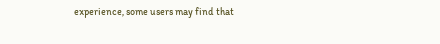experience, some users may find that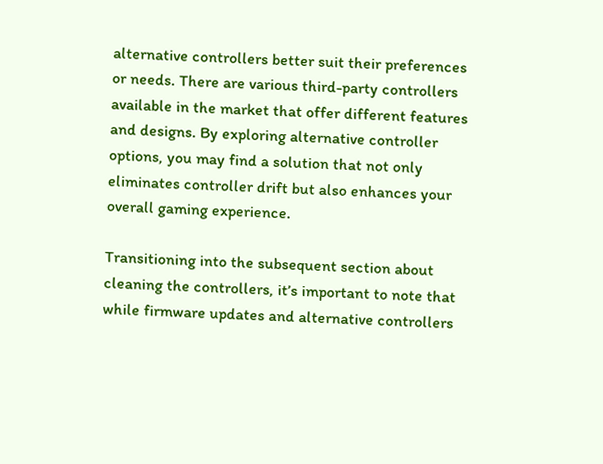alternative controllers better suit their preferences or needs. There are various third-party controllers available in the market that offer different features and designs. By exploring alternative controller options, you may find a solution that not only eliminates controller drift but also enhances your overall gaming experience.

Transitioning into the subsequent section about cleaning the controllers, it’s important to note that while firmware updates and alternative controllers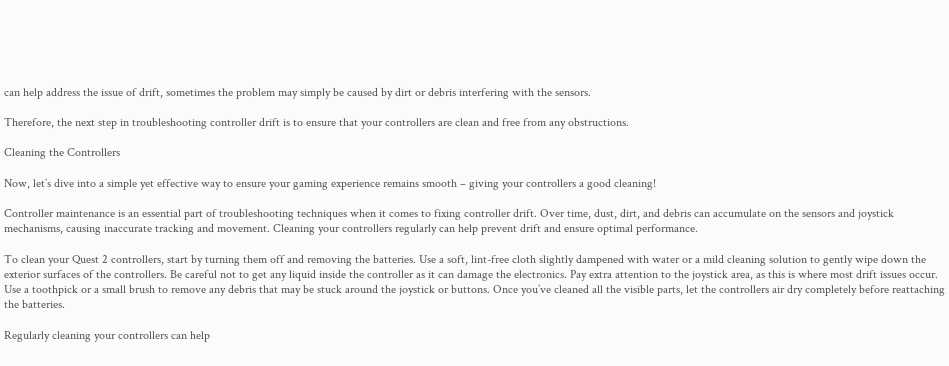can help address the issue of drift, sometimes the problem may simply be caused by dirt or debris interfering with the sensors.

Therefore, the next step in troubleshooting controller drift is to ensure that your controllers are clean and free from any obstructions.

Cleaning the Controllers

Now, let’s dive into a simple yet effective way to ensure your gaming experience remains smooth – giving your controllers a good cleaning!

Controller maintenance is an essential part of troubleshooting techniques when it comes to fixing controller drift. Over time, dust, dirt, and debris can accumulate on the sensors and joystick mechanisms, causing inaccurate tracking and movement. Cleaning your controllers regularly can help prevent drift and ensure optimal performance.

To clean your Quest 2 controllers, start by turning them off and removing the batteries. Use a soft, lint-free cloth slightly dampened with water or a mild cleaning solution to gently wipe down the exterior surfaces of the controllers. Be careful not to get any liquid inside the controller as it can damage the electronics. Pay extra attention to the joystick area, as this is where most drift issues occur. Use a toothpick or a small brush to remove any debris that may be stuck around the joystick or buttons. Once you’ve cleaned all the visible parts, let the controllers air dry completely before reattaching the batteries.

Regularly cleaning your controllers can help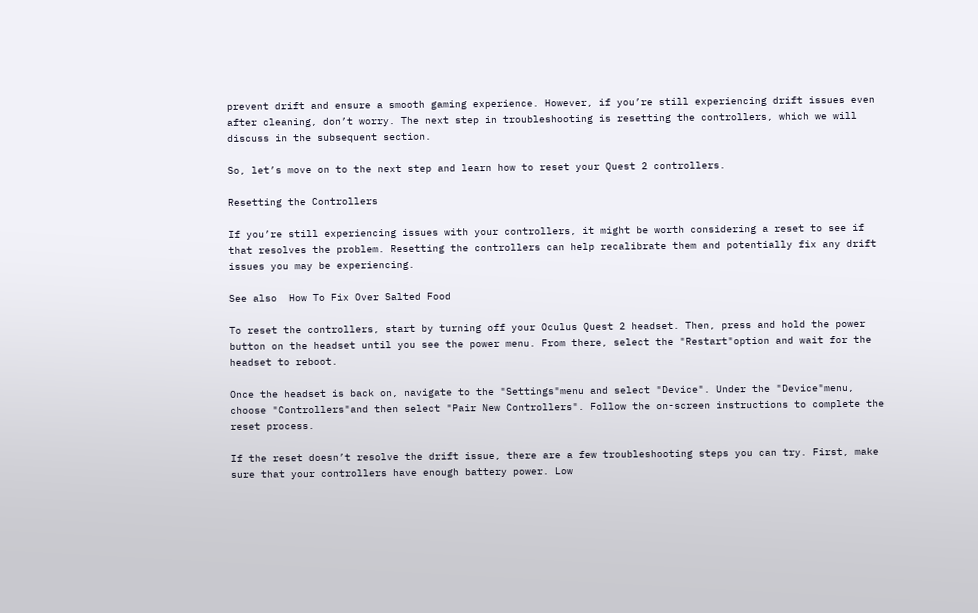prevent drift and ensure a smooth gaming experience. However, if you’re still experiencing drift issues even after cleaning, don’t worry. The next step in troubleshooting is resetting the controllers, which we will discuss in the subsequent section.

So, let’s move on to the next step and learn how to reset your Quest 2 controllers.

Resetting the Controllers

If you’re still experiencing issues with your controllers, it might be worth considering a reset to see if that resolves the problem. Resetting the controllers can help recalibrate them and potentially fix any drift issues you may be experiencing.

See also  How To Fix Over Salted Food

To reset the controllers, start by turning off your Oculus Quest 2 headset. Then, press and hold the power button on the headset until you see the power menu. From there, select the "Restart"option and wait for the headset to reboot.

Once the headset is back on, navigate to the "Settings"menu and select "Device". Under the "Device"menu, choose "Controllers"and then select "Pair New Controllers". Follow the on-screen instructions to complete the reset process.

If the reset doesn’t resolve the drift issue, there are a few troubleshooting steps you can try. First, make sure that your controllers have enough battery power. Low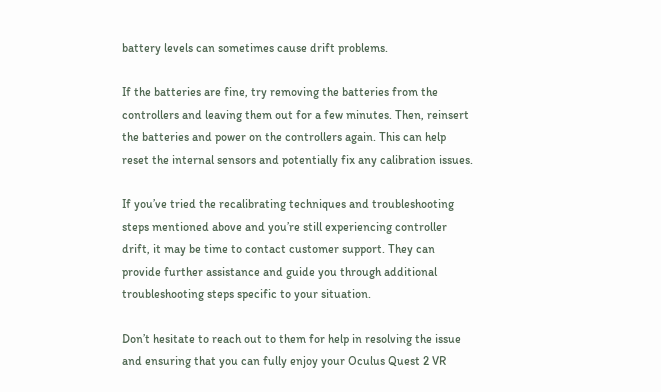battery levels can sometimes cause drift problems.

If the batteries are fine, try removing the batteries from the controllers and leaving them out for a few minutes. Then, reinsert the batteries and power on the controllers again. This can help reset the internal sensors and potentially fix any calibration issues.

If you’ve tried the recalibrating techniques and troubleshooting steps mentioned above and you’re still experiencing controller drift, it may be time to contact customer support. They can provide further assistance and guide you through additional troubleshooting steps specific to your situation.

Don’t hesitate to reach out to them for help in resolving the issue and ensuring that you can fully enjoy your Oculus Quest 2 VR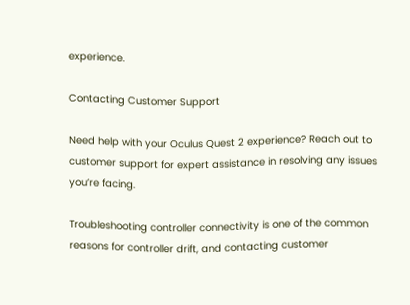experience.

Contacting Customer Support

Need help with your Oculus Quest 2 experience? Reach out to customer support for expert assistance in resolving any issues you’re facing.

Troubleshooting controller connectivity is one of the common reasons for controller drift, and contacting customer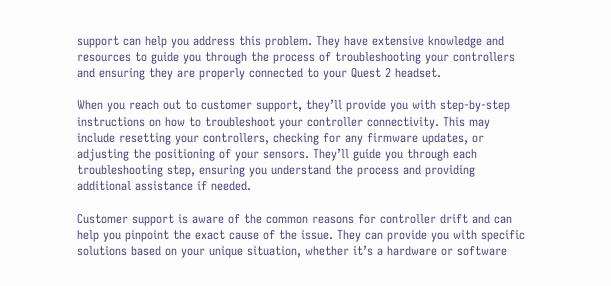support can help you address this problem. They have extensive knowledge and resources to guide you through the process of troubleshooting your controllers and ensuring they are properly connected to your Quest 2 headset.

When you reach out to customer support, they’ll provide you with step-by-step instructions on how to troubleshoot your controller connectivity. This may include resetting your controllers, checking for any firmware updates, or adjusting the positioning of your sensors. They’ll guide you through each troubleshooting step, ensuring you understand the process and providing additional assistance if needed.

Customer support is aware of the common reasons for controller drift and can help you pinpoint the exact cause of the issue. They can provide you with specific solutions based on your unique situation, whether it’s a hardware or software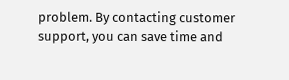problem. By contacting customer support, you can save time and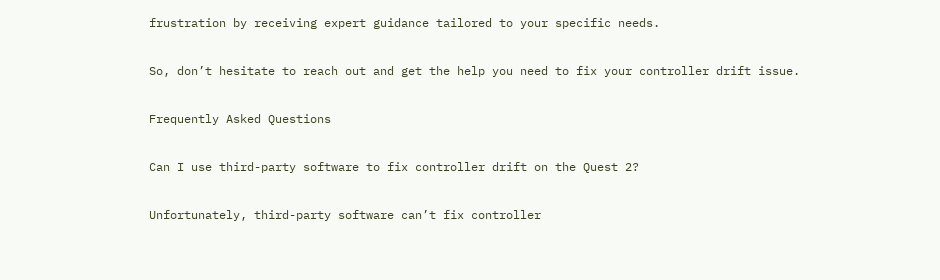frustration by receiving expert guidance tailored to your specific needs.

So, don’t hesitate to reach out and get the help you need to fix your controller drift issue.

Frequently Asked Questions

Can I use third-party software to fix controller drift on the Quest 2?

Unfortunately, third-party software can’t fix controller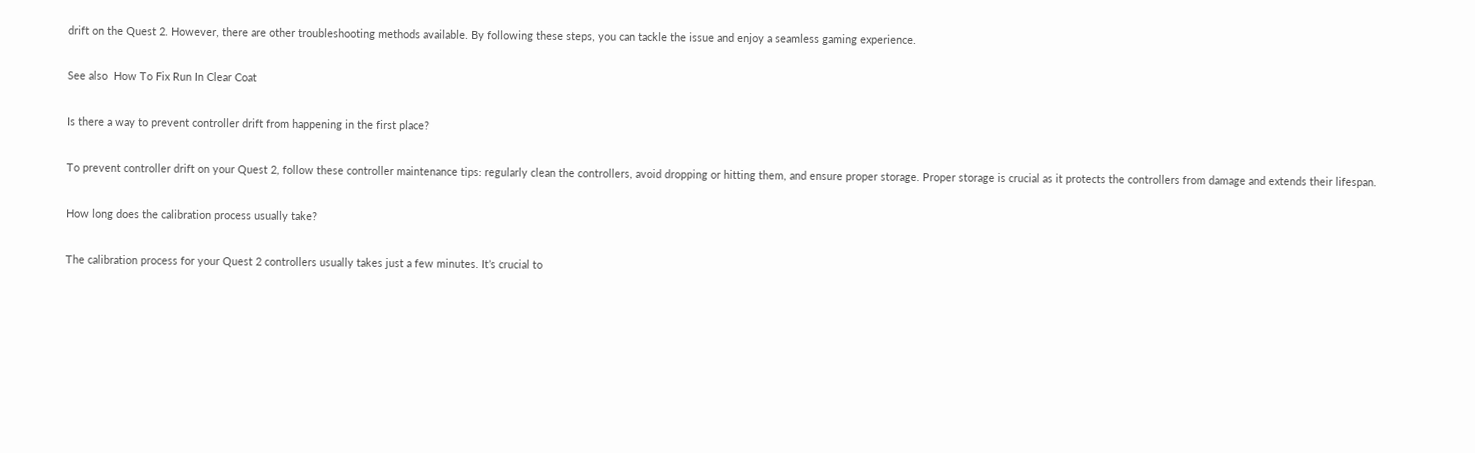drift on the Quest 2. However, there are other troubleshooting methods available. By following these steps, you can tackle the issue and enjoy a seamless gaming experience.

See also  How To Fix Run In Clear Coat

Is there a way to prevent controller drift from happening in the first place?

To prevent controller drift on your Quest 2, follow these controller maintenance tips: regularly clean the controllers, avoid dropping or hitting them, and ensure proper storage. Proper storage is crucial as it protects the controllers from damage and extends their lifespan.

How long does the calibration process usually take?

The calibration process for your Quest 2 controllers usually takes just a few minutes. It’s crucial to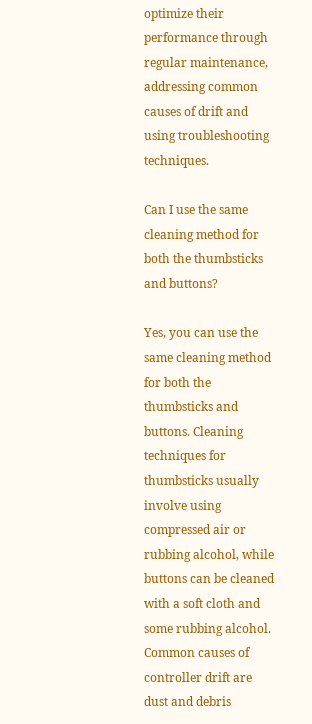optimize their performance through regular maintenance, addressing common causes of drift and using troubleshooting techniques.

Can I use the same cleaning method for both the thumbsticks and buttons?

Yes, you can use the same cleaning method for both the thumbsticks and buttons. Cleaning techniques for thumbsticks usually involve using compressed air or rubbing alcohol, while buttons can be cleaned with a soft cloth and some rubbing alcohol. Common causes of controller drift are dust and debris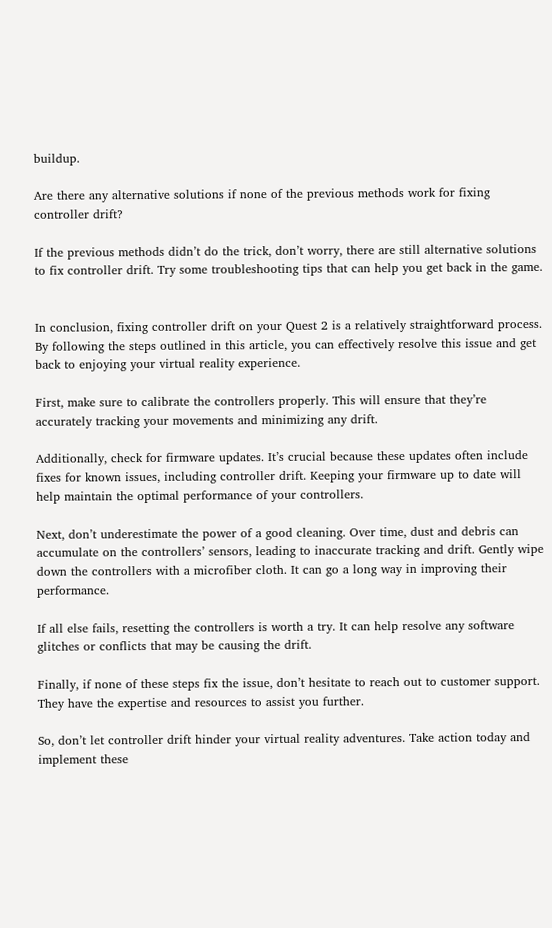buildup.

Are there any alternative solutions if none of the previous methods work for fixing controller drift?

If the previous methods didn’t do the trick, don’t worry, there are still alternative solutions to fix controller drift. Try some troubleshooting tips that can help you get back in the game.


In conclusion, fixing controller drift on your Quest 2 is a relatively straightforward process. By following the steps outlined in this article, you can effectively resolve this issue and get back to enjoying your virtual reality experience.

First, make sure to calibrate the controllers properly. This will ensure that they’re accurately tracking your movements and minimizing any drift.

Additionally, check for firmware updates. It’s crucial because these updates often include fixes for known issues, including controller drift. Keeping your firmware up to date will help maintain the optimal performance of your controllers.

Next, don’t underestimate the power of a good cleaning. Over time, dust and debris can accumulate on the controllers’ sensors, leading to inaccurate tracking and drift. Gently wipe down the controllers with a microfiber cloth. It can go a long way in improving their performance.

If all else fails, resetting the controllers is worth a try. It can help resolve any software glitches or conflicts that may be causing the drift.

Finally, if none of these steps fix the issue, don’t hesitate to reach out to customer support. They have the expertise and resources to assist you further.

So, don’t let controller drift hinder your virtual reality adventures. Take action today and implement these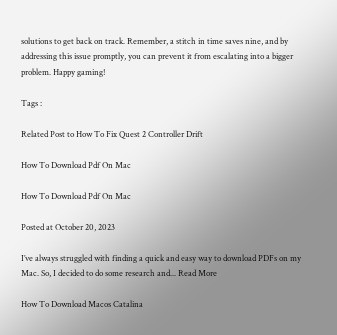solutions to get back on track. Remember, a stitch in time saves nine, and by addressing this issue promptly, you can prevent it from escalating into a bigger problem. Happy gaming!

Tags :

Related Post to How To Fix Quest 2 Controller Drift

How To Download Pdf On Mac

How To Download Pdf On Mac

Posted at October 20, 2023

I’ve always struggled with finding a quick and easy way to download PDFs on my Mac. So, I decided to do some research and... Read More

How To Download Macos Catalina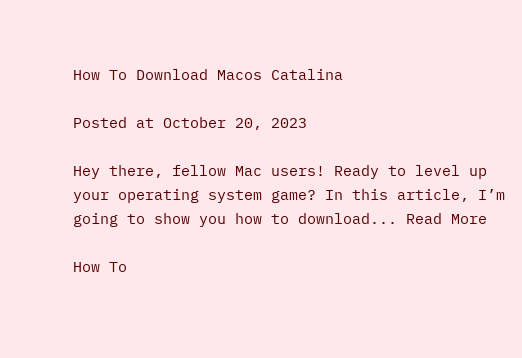How To Download Macos Catalina

Posted at October 20, 2023

Hey there, fellow Mac users! Ready to level up your operating system game? In this article, I’m going to show you how to download... Read More

How To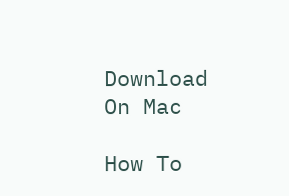Download On Mac

How To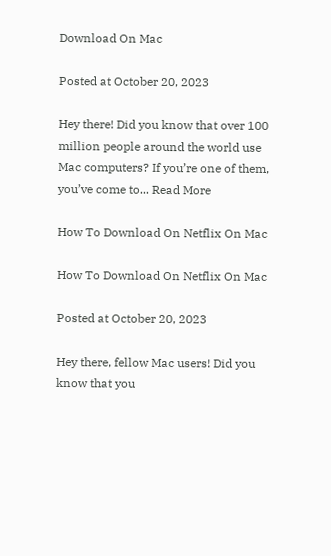Download On Mac

Posted at October 20, 2023

Hey there! Did you know that over 100 million people around the world use Mac computers? If you’re one of them, you’ve come to... Read More

How To Download On Netflix On Mac

How To Download On Netflix On Mac

Posted at October 20, 2023

Hey there, fellow Mac users! Did you know that you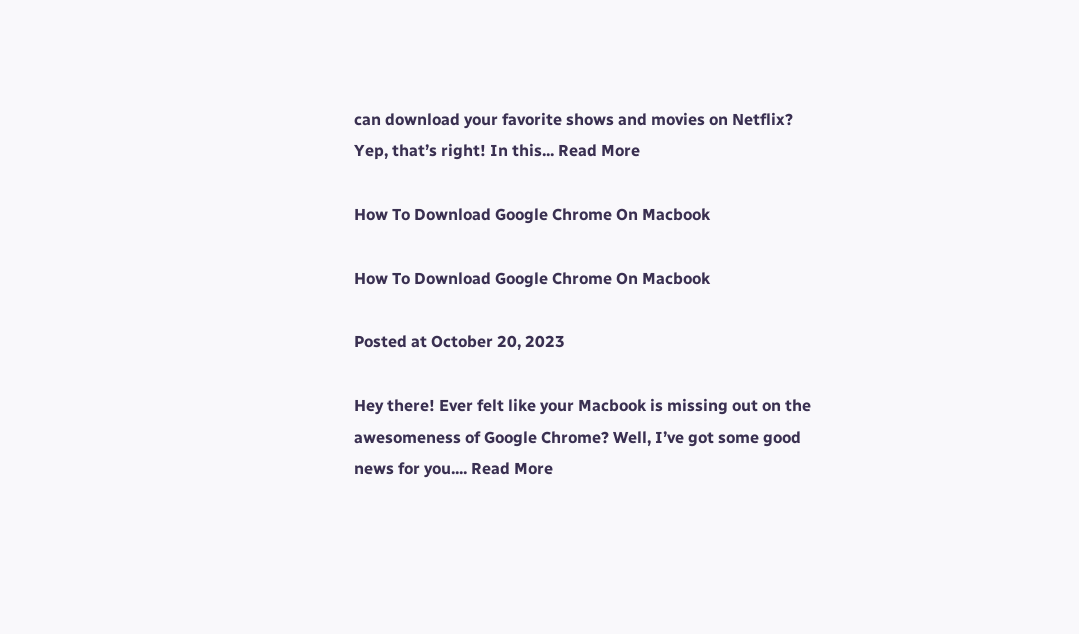can download your favorite shows and movies on Netflix? Yep, that’s right! In this... Read More

How To Download Google Chrome On Macbook

How To Download Google Chrome On Macbook

Posted at October 20, 2023

Hey there! Ever felt like your Macbook is missing out on the awesomeness of Google Chrome? Well, I’ve got some good news for you.... Read More